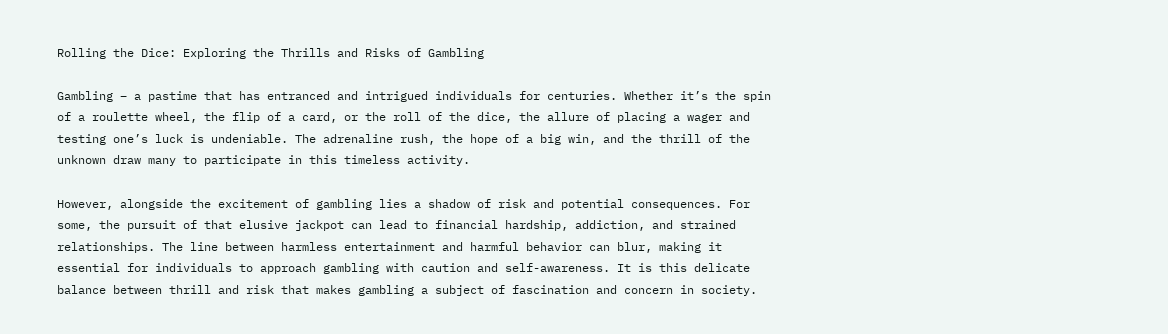Rolling the Dice: Exploring the Thrills and Risks of Gambling

Gambling – a pastime that has entranced and intrigued individuals for centuries. Whether it’s the spin of a roulette wheel, the flip of a card, or the roll of the dice, the allure of placing a wager and testing one’s luck is undeniable. The adrenaline rush, the hope of a big win, and the thrill of the unknown draw many to participate in this timeless activity.

However, alongside the excitement of gambling lies a shadow of risk and potential consequences. For some, the pursuit of that elusive jackpot can lead to financial hardship, addiction, and strained relationships. The line between harmless entertainment and harmful behavior can blur, making it essential for individuals to approach gambling with caution and self-awareness. It is this delicate balance between thrill and risk that makes gambling a subject of fascination and concern in society.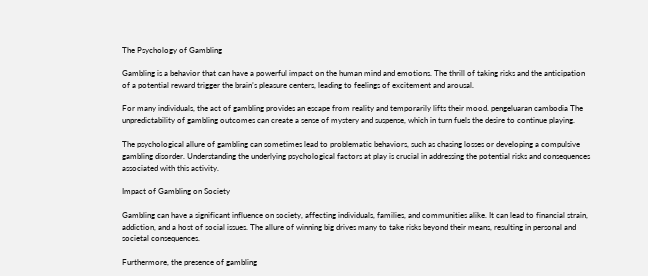The Psychology of Gambling

Gambling is a behavior that can have a powerful impact on the human mind and emotions. The thrill of taking risks and the anticipation of a potential reward trigger the brain’s pleasure centers, leading to feelings of excitement and arousal.

For many individuals, the act of gambling provides an escape from reality and temporarily lifts their mood. pengeluaran cambodia The unpredictability of gambling outcomes can create a sense of mystery and suspense, which in turn fuels the desire to continue playing.

The psychological allure of gambling can sometimes lead to problematic behaviors, such as chasing losses or developing a compulsive gambling disorder. Understanding the underlying psychological factors at play is crucial in addressing the potential risks and consequences associated with this activity.

Impact of Gambling on Society

Gambling can have a significant influence on society, affecting individuals, families, and communities alike. It can lead to financial strain, addiction, and a host of social issues. The allure of winning big drives many to take risks beyond their means, resulting in personal and societal consequences.

Furthermore, the presence of gambling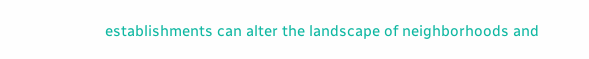establishments can alter the landscape of neighborhoods and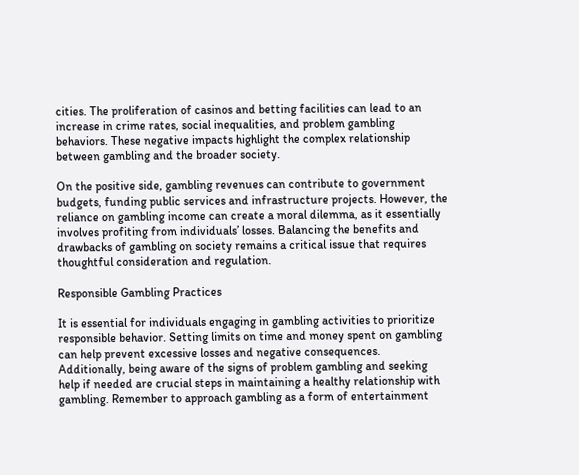cities. The proliferation of casinos and betting facilities can lead to an increase in crime rates, social inequalities, and problem gambling behaviors. These negative impacts highlight the complex relationship between gambling and the broader society.

On the positive side, gambling revenues can contribute to government budgets, funding public services and infrastructure projects. However, the reliance on gambling income can create a moral dilemma, as it essentially involves profiting from individuals’ losses. Balancing the benefits and drawbacks of gambling on society remains a critical issue that requires thoughtful consideration and regulation.

Responsible Gambling Practices

It is essential for individuals engaging in gambling activities to prioritize responsible behavior. Setting limits on time and money spent on gambling can help prevent excessive losses and negative consequences. Additionally, being aware of the signs of problem gambling and seeking help if needed are crucial steps in maintaining a healthy relationship with gambling. Remember to approach gambling as a form of entertainment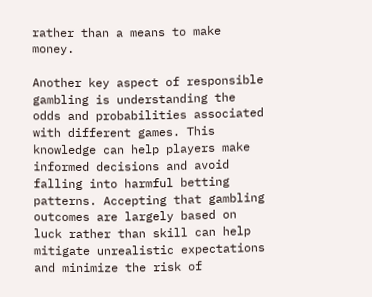rather than a means to make money.

Another key aspect of responsible gambling is understanding the odds and probabilities associated with different games. This knowledge can help players make informed decisions and avoid falling into harmful betting patterns. Accepting that gambling outcomes are largely based on luck rather than skill can help mitigate unrealistic expectations and minimize the risk of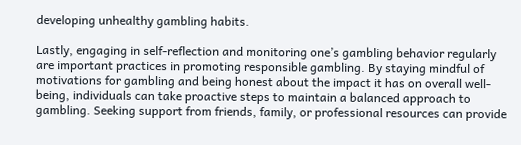developing unhealthy gambling habits.

Lastly, engaging in self-reflection and monitoring one’s gambling behavior regularly are important practices in promoting responsible gambling. By staying mindful of motivations for gambling and being honest about the impact it has on overall well-being, individuals can take proactive steps to maintain a balanced approach to gambling. Seeking support from friends, family, or professional resources can provide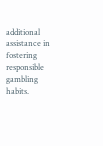additional assistance in fostering responsible gambling habits.